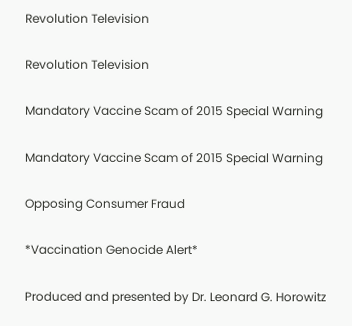Revolution Television

Revolution Television

Mandatory Vaccine Scam of 2015 Special Warning

Mandatory Vaccine Scam of 2015 Special Warning

Opposing Consumer Fraud

*Vaccination Genocide Alert*

Produced and presented by Dr. Leonard G. Horowitz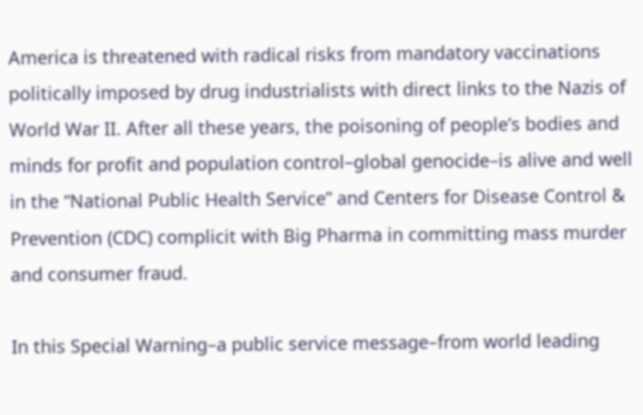America is threatened with radical risks from mandatory vaccinations politically imposed by drug industrialists with direct links to the Nazis of World War II. After all these years, the poisoning of people’s bodies and minds for profit and population control–global genocide–is alive and well in the “National Public Health Service” and Centers for Disease Control & Prevention (CDC) complicit with Big Pharma in committing mass murder and consumer fraud.

In this Special Warning–a public service message–from world leading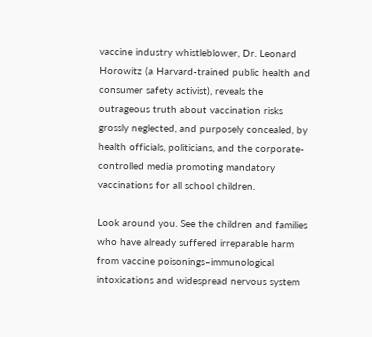vaccine industry whistleblower, Dr. Leonard Horowitz (a Harvard-trained public health and consumer safety activist), reveals the outrageous truth about vaccination risks grossly neglected, and purposely concealed, by health officials, politicians, and the corporate-controlled media promoting mandatory vaccinations for all school children.

Look around you. See the children and families who have already suffered irreparable harm from vaccine poisonings–immunological intoxications and widespread nervous system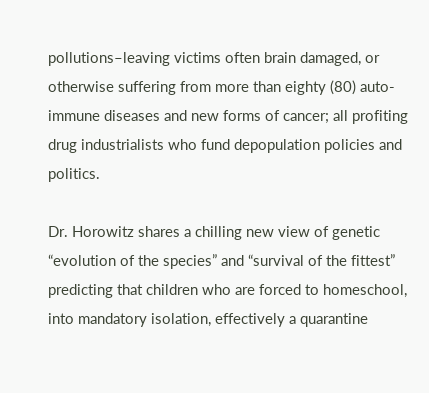pollutions–leaving victims often brain damaged, or otherwise suffering from more than eighty (80) auto-immune diseases and new forms of cancer; all profiting drug industrialists who fund depopulation policies and politics.

Dr. Horowitz shares a chilling new view of genetic “evolution of the species” and “survival of the fittest” predicting that children who are forced to homeschool, into mandatory isolation, effectively a quarantine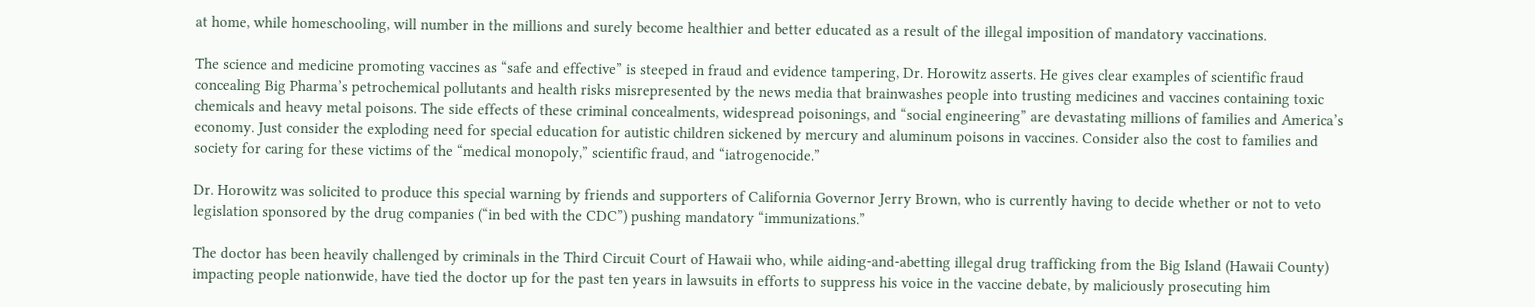at home, while homeschooling, will number in the millions and surely become healthier and better educated as a result of the illegal imposition of mandatory vaccinations.

The science and medicine promoting vaccines as “safe and effective” is steeped in fraud and evidence tampering, Dr. Horowitz asserts. He gives clear examples of scientific fraud concealing Big Pharma’s petrochemical pollutants and health risks misrepresented by the news media that brainwashes people into trusting medicines and vaccines containing toxic chemicals and heavy metal poisons. The side effects of these criminal concealments, widespread poisonings, and “social engineering” are devastating millions of families and America’s economy. Just consider the exploding need for special education for autistic children sickened by mercury and aluminum poisons in vaccines. Consider also the cost to families and society for caring for these victims of the “medical monopoly,” scientific fraud, and “iatrogenocide.”

Dr. Horowitz was solicited to produce this special warning by friends and supporters of California Governor Jerry Brown, who is currently having to decide whether or not to veto legislation sponsored by the drug companies (“in bed with the CDC”) pushing mandatory “immunizations.”

The doctor has been heavily challenged by criminals in the Third Circuit Court of Hawaii who, while aiding-and-abetting illegal drug trafficking from the Big Island (Hawaii County) impacting people nationwide, have tied the doctor up for the past ten years in lawsuits in efforts to suppress his voice in the vaccine debate, by maliciously prosecuting him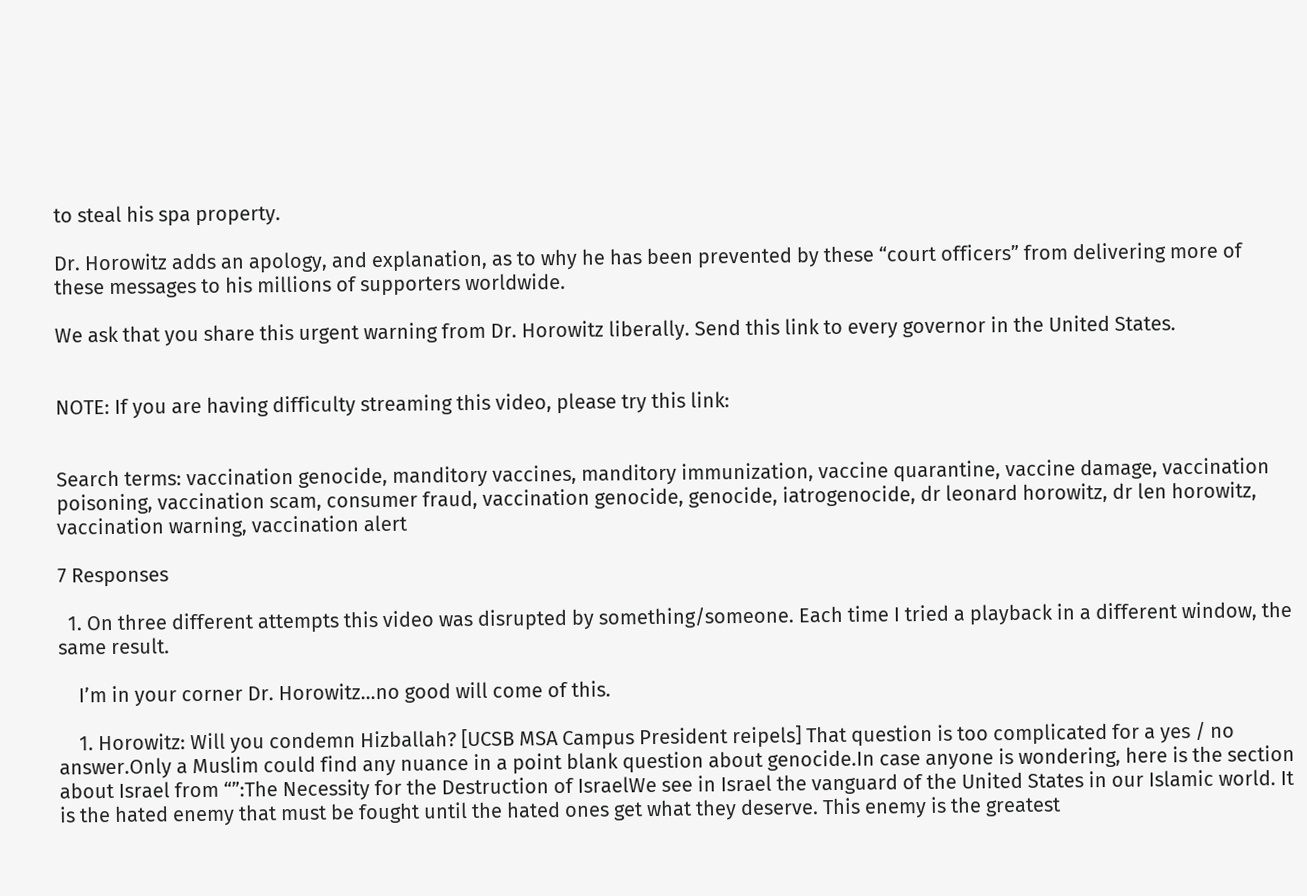to steal his spa property.

Dr. Horowitz adds an apology, and explanation, as to why he has been prevented by these “court officers” from delivering more of these messages to his millions of supporters worldwide.

We ask that you share this urgent warning from Dr. Horowitz liberally. Send this link to every governor in the United States.


NOTE: If you are having difficulty streaming this video, please try this link:


Search terms: vaccination genocide, manditory vaccines, manditory immunization, vaccine quarantine, vaccine damage, vaccination poisoning, vaccination scam, consumer fraud, vaccination genocide, genocide, iatrogenocide, dr leonard horowitz, dr len horowitz, vaccination warning, vaccination alert

7 Responses

  1. On three different attempts this video was disrupted by something/someone. Each time I tried a playback in a different window, the same result.

    I’m in your corner Dr. Horowitz…no good will come of this.

    1. Horowitz: Will you condemn Hizballah? [UCSB MSA Campus President reipels] That question is too complicated for a yes / no answer.Only a Muslim could find any nuance in a point blank question about genocide.In case anyone is wondering, here is the section about Israel from “”:The Necessity for the Destruction of IsraelWe see in Israel the vanguard of the United States in our Islamic world. It is the hated enemy that must be fought until the hated ones get what they deserve. This enemy is the greatest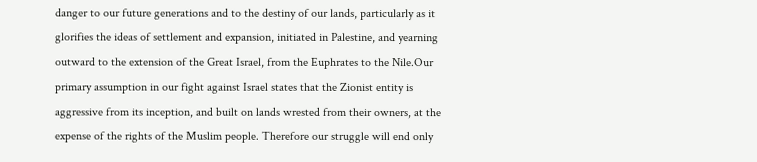danger to our future generations and to the destiny of our lands, particularly as it glorifies the ideas of settlement and expansion, initiated in Palestine, and yearning outward to the extension of the Great Israel, from the Euphrates to the Nile.Our primary assumption in our fight against Israel states that the Zionist entity is aggressive from its inception, and built on lands wrested from their owners, at the expense of the rights of the Muslim people. Therefore our struggle will end only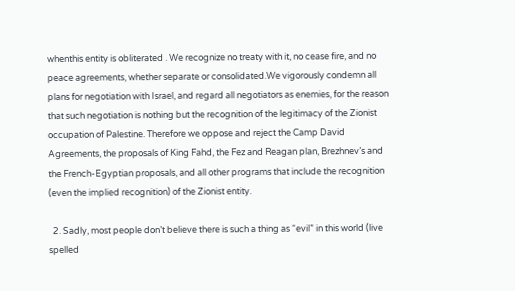whenthis entity is obliterated . We recognize no treaty with it, no cease fire, and no peace agreements, whether separate or consolidated.We vigorously condemn all plans for negotiation with Israel, and regard all negotiators as enemies, for the reason that such negotiation is nothing but the recognition of the legitimacy of the Zionist occupation of Palestine. Therefore we oppose and reject the Camp David Agreements, the proposals of King Fahd, the Fez and Reagan plan, Brezhnev’s and the French-Egyptian proposals, and all other programs that include the recognition (even the implied recognition) of the Zionist entity.

  2. Sadly, most people don’t believe there is such a thing as “evil” in this world (live spelled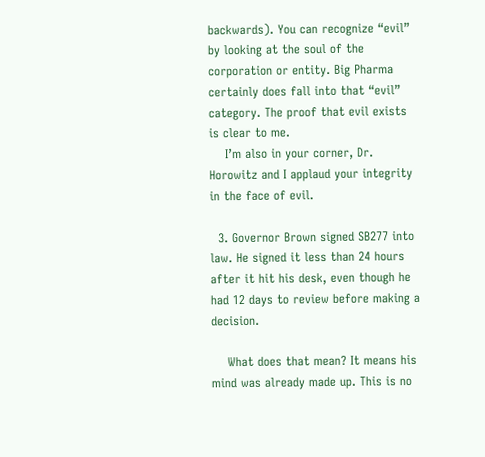backwards). You can recognize “evil” by looking at the soul of the corporation or entity. Big Pharma certainly does fall into that “evil” category. The proof that evil exists is clear to me.
    I’m also in your corner, Dr. Horowitz and I applaud your integrity in the face of evil.

  3. Governor Brown signed SB277 into law. He signed it less than 24 hours after it hit his desk, even though he had 12 days to review before making a decision.

    What does that mean? It means his mind was already made up. This is no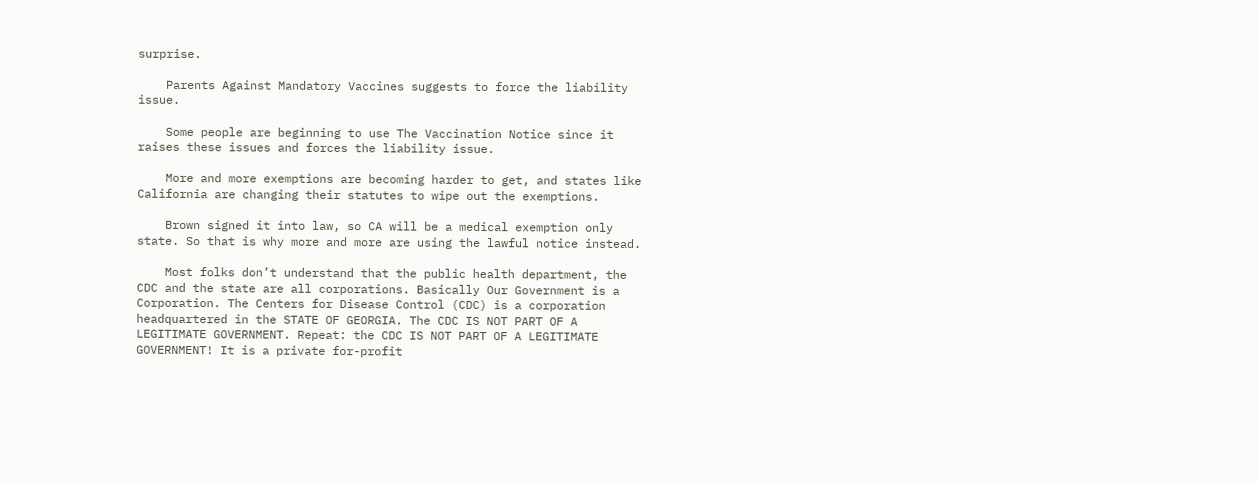surprise.

    Parents Against Mandatory Vaccines suggests to force the liability issue.

    Some people are beginning to use The Vaccination Notice since it raises these issues and forces the liability issue.

    More and more exemptions are becoming harder to get, and states like California are changing their statutes to wipe out the exemptions.

    Brown signed it into law, so CA will be a medical exemption only state. So that is why more and more are using the lawful notice instead.

    Most folks don’t understand that the public health department, the CDC and the state are all corporations. Basically Our Government is a Corporation. The Centers for Disease Control (CDC) is a corporation headquartered in the STATE OF GEORGIA. The CDC IS NOT PART OF A LEGITIMATE GOVERNMENT. Repeat: the CDC IS NOT PART OF A LEGITIMATE GOVERNMENT! It is a private for-profit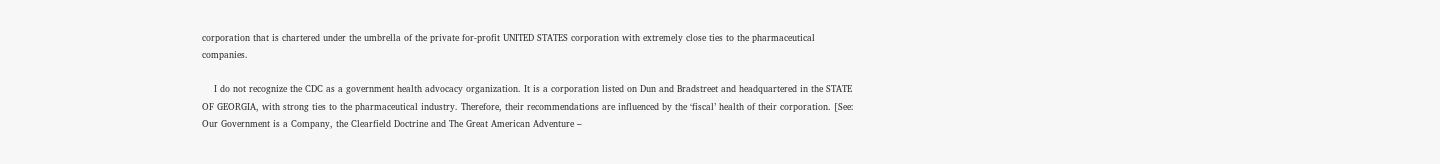corporation that is chartered under the umbrella of the private for-profit UNITED STATES corporation with extremely close ties to the pharmaceutical companies.

    I do not recognize the CDC as a government health advocacy organization. It is a corporation listed on Dun and Bradstreet and headquartered in the STATE OF GEORGIA, with strong ties to the pharmaceutical industry. Therefore, their recommendations are influenced by the ‘fiscal’ health of their corporation. [See: Our Government is a Company, the Clearfield Doctrine and The Great American Adventure –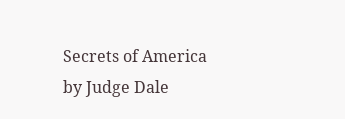Secrets of America by Judge Dale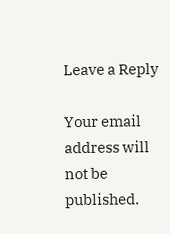Leave a Reply

Your email address will not be published.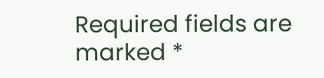Required fields are marked *